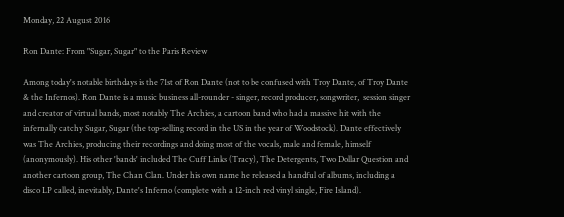Monday, 22 August 2016

Ron Dante: From "Sugar, Sugar" to the Paris Review

Among today's notable birthdays is the 71st of Ron Dante (not to be confused with Troy Dante, of Troy Dante & the Infernos). Ron Dante is a music business all-rounder - singer, record producer, songwriter,  session singer and creator of virtual bands, most notably The Archies, a cartoon band who had a massive hit with the infernally catchy Sugar, Sugar (the top-selling record in the US in the year of Woodstock). Dante effectively was The Archies, producing their recordings and doing most of the vocals, male and female, himself (anonymously). His other 'bands' included The Cuff Links (Tracy), The Detergents, Two Dollar Question and another cartoon group, The Chan Clan. Under his own name he released a handful of albums, including a disco LP called, inevitably, Dante's Inferno (complete with a 12-inch red vinyl single, Fire Island).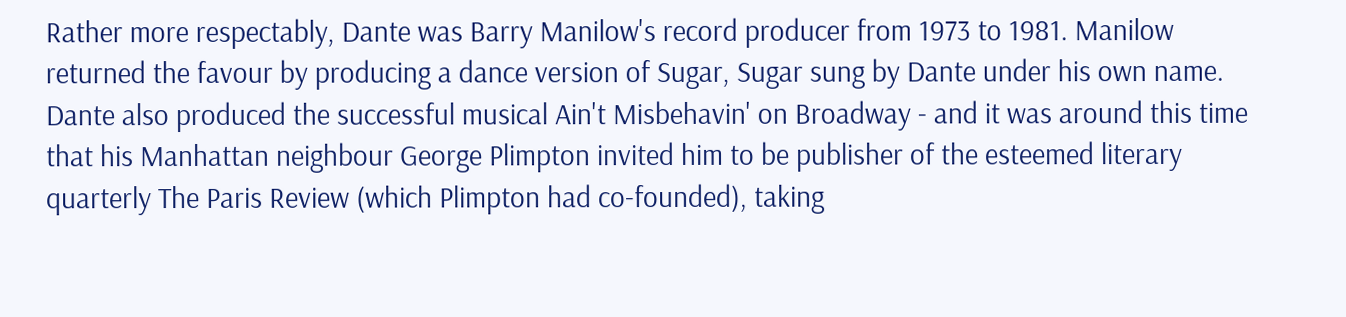Rather more respectably, Dante was Barry Manilow's record producer from 1973 to 1981. Manilow returned the favour by producing a dance version of Sugar, Sugar sung by Dante under his own name. Dante also produced the successful musical Ain't Misbehavin' on Broadway - and it was around this time that his Manhattan neighbour George Plimpton invited him to be publisher of the esteemed literary quarterly The Paris Review (which Plimpton had co-founded), taking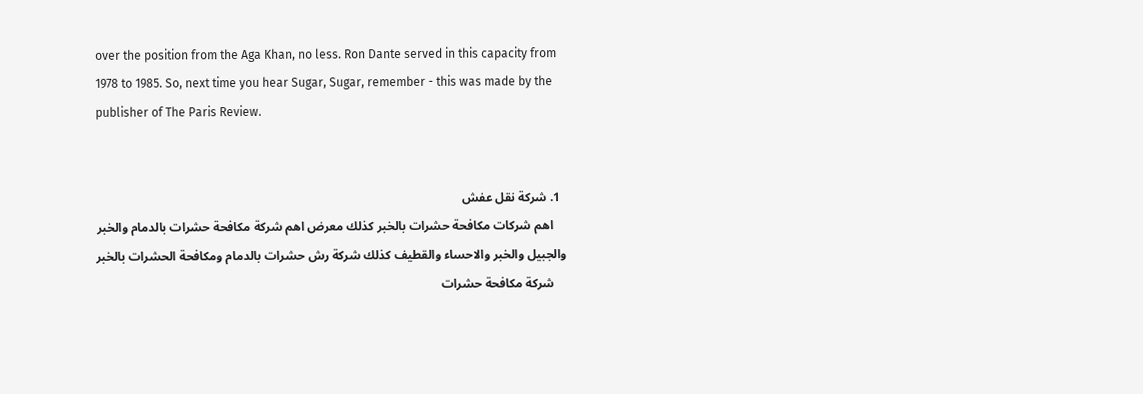over the position from the Aga Khan, no less. Ron Dante served in this capacity from 1978 to 1985. So, next time you hear Sugar, Sugar, remember - this was made by the publisher of The Paris Review.


  1. شركة نقل عفش
    اهم شركات مكافحة حشرات بالخبر كذلك معرض اهم شركة مكافحة حشرات بالدمام والخبر والجبيل والخبر والاحساء والقطيف كذلك شركة رش حشرات بالدمام ومكافحة الحشرات بالخبر
    شركة مكافحة حشرات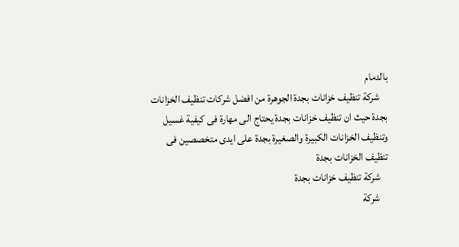بالدمام
    شركة تنظيف خزانات بجدة الجوهرة من افضل شركات تنظيف الخزانات بجدة حيث ان تنظيف خزانات بجدة يحتاج الى مهارة فى كيفية غسيل وتنظيف الخزانات الكبيرة والصغيرة بجدة على ايدى متخصصين فى تنظيف الخزانات بجدة
    شركة تنظيف خزانات بجدة
    شركة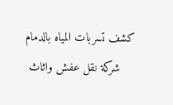كشف تسربات المياه بالدمام
    شركة نقل عفش واثاث